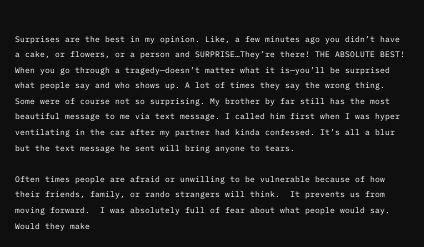Surprises are the best in my opinion. Like, a few minutes ago you didn’t have a cake, or flowers, or a person and SURPRISE…They’re there! THE ABSOLUTE BEST! When you go through a tragedy—doesn’t matter what it is—you’ll be surprised what people say and who shows up. A lot of times they say the wrong thing. Some were of course not so surprising. My brother by far still has the most beautiful message to me via text message. I called him first when I was hyper ventilating in the car after my partner had kinda confessed. It’s all a blur but the text message he sent will bring anyone to tears.

Often times people are afraid or unwilling to be vulnerable because of how their friends, family, or rando strangers will think.  It prevents us from moving forward.  I was absolutely full of fear about what people would say. Would they make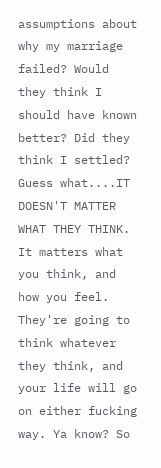assumptions about why my marriage failed? Would they think I should have known better? Did they think I settled? Guess what....IT DOESN'T MATTER WHAT THEY THINK. It matters what you think, and how you feel. They're going to think whatever they think, and your life will go on either fucking way. Ya know? So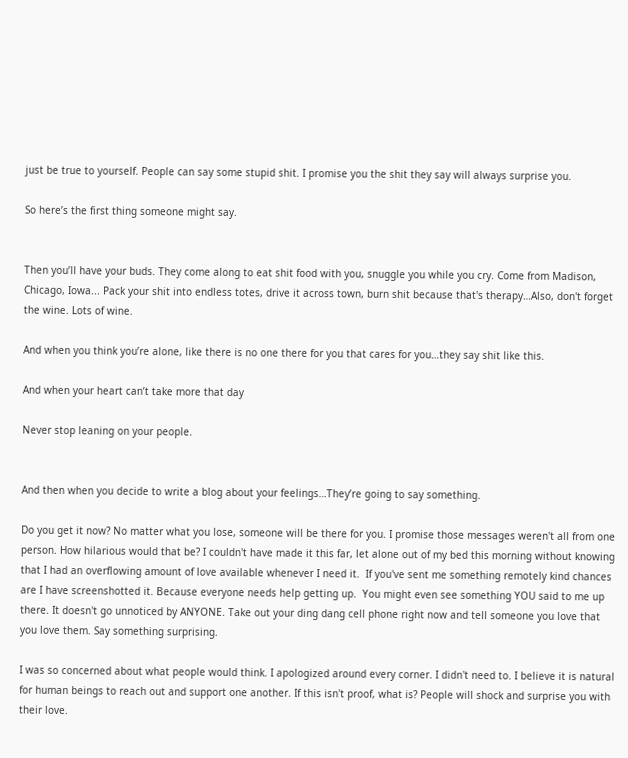just be true to yourself. People can say some stupid shit. I promise you the shit they say will always surprise you.

So here’s the first thing someone might say.


Then you’ll have your buds. They come along to eat shit food with you, snuggle you while you cry. Come from Madison, Chicago, Iowa... Pack your shit into endless totes, drive it across town, burn shit because that's therapy…Also, don't forget the wine. Lots of wine.

And when you think you’re alone, like there is no one there for you that cares for you…they say shit like this.

And when your heart can’t take more that day

Never stop leaning on your people.


And then when you decide to write a blog about your feelings…They’re going to say something.

Do you get it now? No matter what you lose, someone will be there for you. I promise those messages weren't all from one person. How hilarious would that be? I couldn't have made it this far, let alone out of my bed this morning without knowing that I had an overflowing amount of love available whenever I need it.  If you've sent me something remotely kind chances are I have screenshotted it. Because everyone needs help getting up.  You might even see something YOU said to me up there. It doesn't go unnoticed by ANYONE. Take out your ding dang cell phone right now and tell someone you love that you love them. Say something surprising.

I was so concerned about what people would think. I apologized around every corner. I didn't need to. I believe it is natural for human beings to reach out and support one another. If this isn't proof, what is? People will shock and surprise you with their love.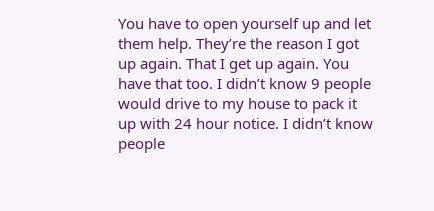You have to open yourself up and let them help. They’re the reason I got up again. That I get up again. You have that too. I didn’t know 9 people would drive to my house to pack it up with 24 hour notice. I didn’t know people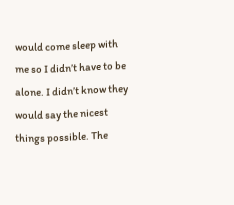would come sleep with me so I didn’t have to be alone. I didn’t know they would say the nicest things possible. The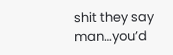shit they say man…you’d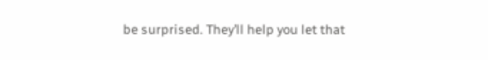be surprised. They’ll help you let that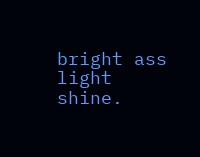bright ass light shine.